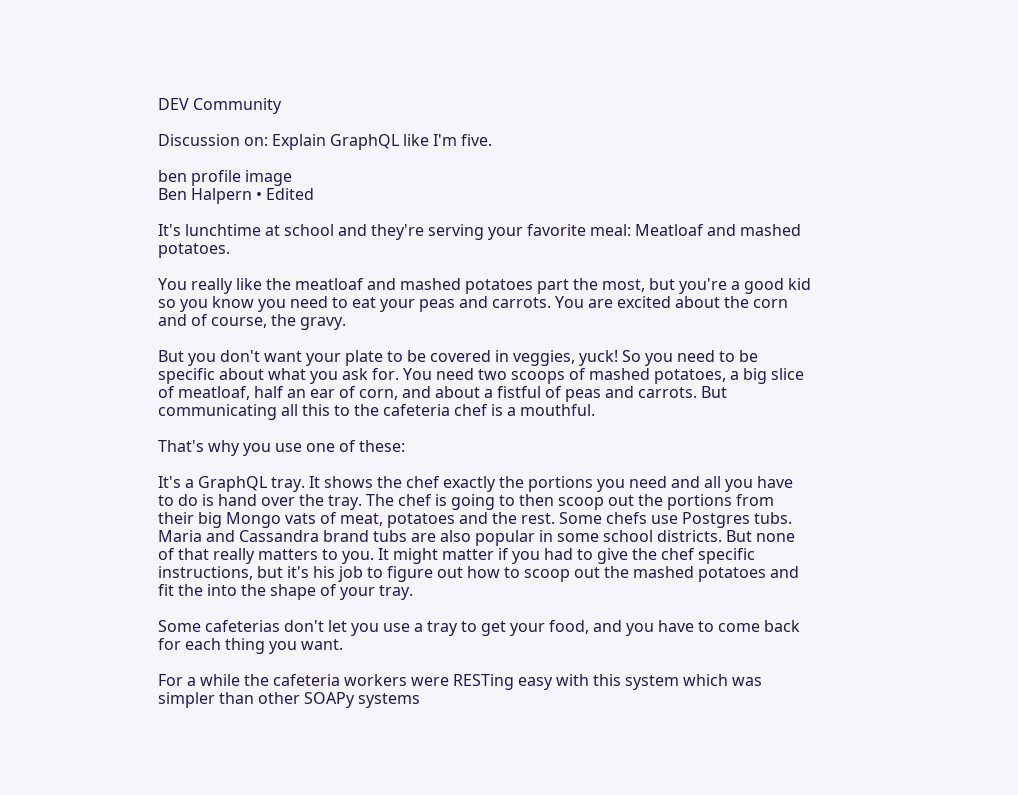DEV Community

Discussion on: Explain GraphQL like I'm five.

ben profile image
Ben Halpern • Edited

It's lunchtime at school and they're serving your favorite meal: Meatloaf and mashed potatoes.

You really like the meatloaf and mashed potatoes part the most, but you're a good kid so you know you need to eat your peas and carrots. You are excited about the corn and of course, the gravy.

But you don't want your plate to be covered in veggies, yuck! So you need to be specific about what you ask for. You need two scoops of mashed potatoes, a big slice of meatloaf, half an ear of corn, and about a fistful of peas and carrots. But communicating all this to the cafeteria chef is a mouthful.

That's why you use one of these:

It's a GraphQL tray. It shows the chef exactly the portions you need and all you have to do is hand over the tray. The chef is going to then scoop out the portions from their big Mongo vats of meat, potatoes and the rest. Some chefs use Postgres tubs. Maria and Cassandra brand tubs are also popular in some school districts. But none of that really matters to you. It might matter if you had to give the chef specific instructions, but it's his job to figure out how to scoop out the mashed potatoes and fit the into the shape of your tray.

Some cafeterias don't let you use a tray to get your food, and you have to come back for each thing you want.

For a while the cafeteria workers were RESTing easy with this system which was simpler than other SOAPy systems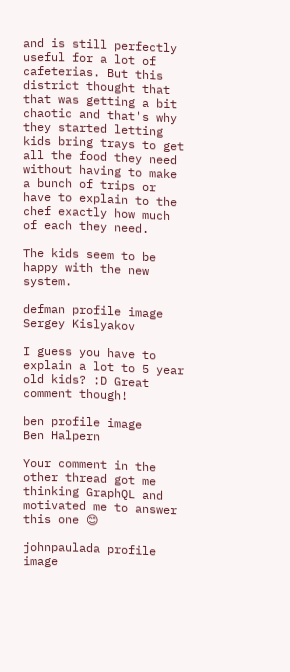and is still perfectly useful for a lot of cafeterias. But this district thought that that was getting a bit chaotic and that's why they started letting kids bring trays to get all the food they need without having to make a bunch of trips or have to explain to the chef exactly how much of each they need.

The kids seem to be happy with the new system.

defman profile image
Sergey Kislyakov

I guess you have to explain a lot to 5 year old kids? :D Great comment though!

ben profile image
Ben Halpern

Your comment in the other thread got me thinking GraphQL and motivated me to answer this one 😊

johnpaulada profile image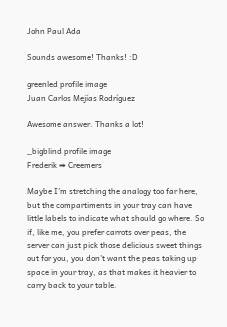John Paul Ada

Sounds awesome! Thanks! :D

greenled profile image
Juan Carlos Mejías Rodríguez

Awesome answer. Thanks a lot!

_bigblind profile image
Frederik ➡ Creemers

Maybe I'm stretching the analogy too far here, but the compartiments in your tray can have little labels to indicate what should go where. So if, like me, you prefer carrots over peas, the server can just pick those delicious sweet things out for you, you don't want the peas taking up space in your tray, as that makes it heavier to carry back to your table.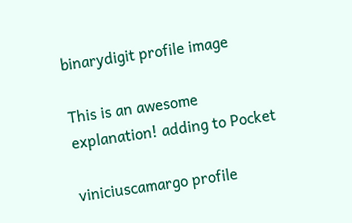binarydigit profile image

This is an awesome explanation! adding to Pocket

viniciuscamargo profile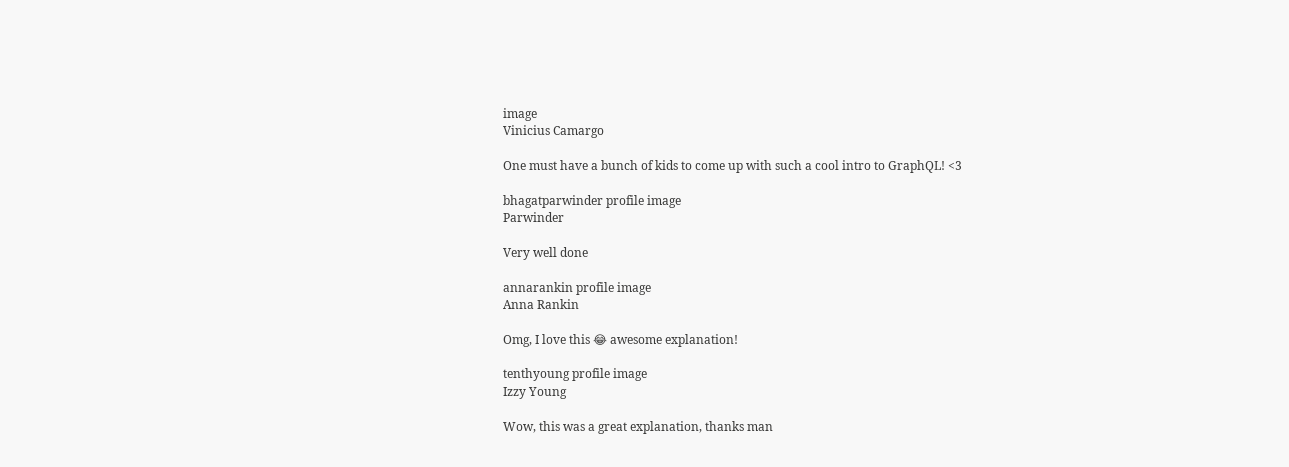image
Vinicius Camargo

One must have a bunch of kids to come up with such a cool intro to GraphQL! <3

bhagatparwinder profile image
Parwinder

Very well done

annarankin profile image
Anna Rankin

Omg, I love this 😂 awesome explanation!

tenthyoung profile image
Izzy Young

Wow, this was a great explanation, thanks man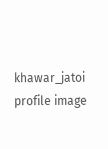khawar_jatoi profile image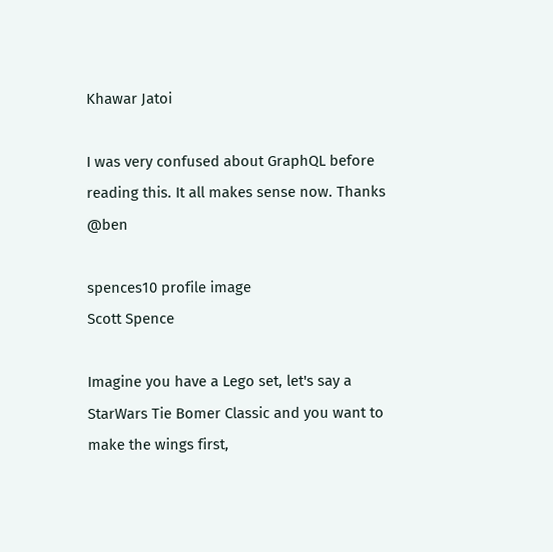Khawar Jatoi

I was very confused about GraphQL before reading this. It all makes sense now. Thanks @ben

spences10 profile image
Scott Spence

Imagine you have a Lego set, let's say a StarWars Tie Bomer Classic and you want to make the wings first,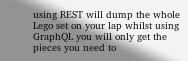using REST will dump the whole Lego set on your lap whilst using GraphQL you will only get the pieces you need to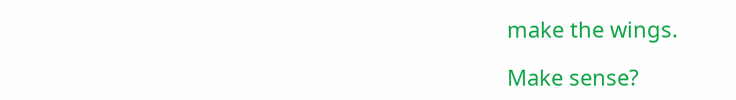make the wings.

Make sense?